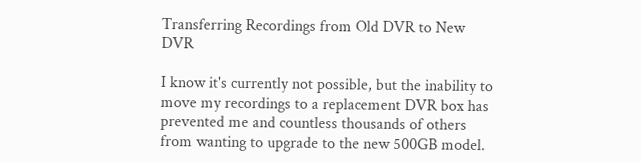Transferring Recordings from Old DVR to New DVR

I know it's currently not possible, but the inability to move my recordings to a replacement DVR box has prevented me and countless thousands of others from wanting to upgrade to the new 500GB model.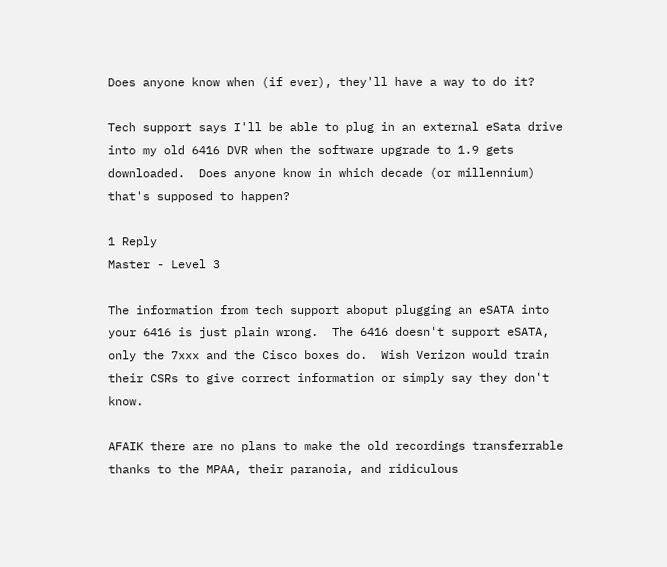Does anyone know when (if ever), they'll have a way to do it?

Tech support says I'll be able to plug in an external eSata drive into my old 6416 DVR when the software upgrade to 1.9 gets downloaded.  Does anyone know in which decade (or millennium) that's supposed to happen?

1 Reply
Master - Level 3

The information from tech support aboput plugging an eSATA into your 6416 is just plain wrong.  The 6416 doesn't support eSATA, only the 7xxx and the Cisco boxes do.  Wish Verizon would train their CSRs to give correct information or simply say they don't know.

AFAIK there are no plans to make the old recordings transferrable thanks to the MPAA, their paranoia, and ridiculous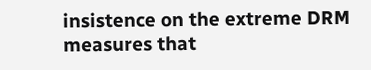insistence on the extreme DRM measures that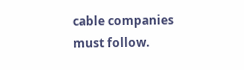cable companies must follow.